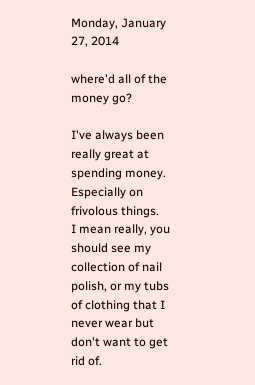Monday, January 27, 2014

where'd all of the money go?

I've always been really great at spending money. Especially on frivolous things.
I mean really, you should see my collection of nail polish, or my tubs of clothing that I never wear but don't want to get rid of.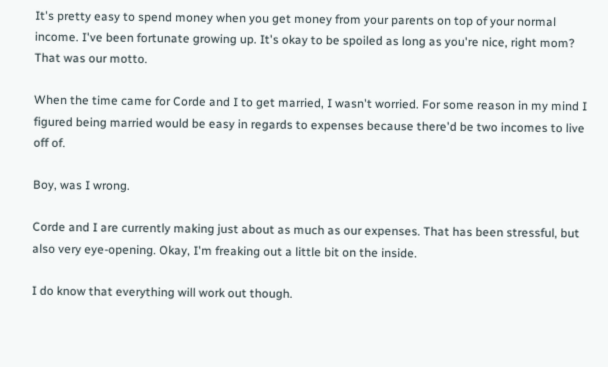It's pretty easy to spend money when you get money from your parents on top of your normal income. I've been fortunate growing up. It's okay to be spoiled as long as you're nice, right mom? That was our motto.

When the time came for Corde and I to get married, I wasn't worried. For some reason in my mind I figured being married would be easy in regards to expenses because there'd be two incomes to live off of.

Boy, was I wrong.

Corde and I are currently making just about as much as our expenses. That has been stressful, but also very eye-opening. Okay, I'm freaking out a little bit on the inside.

I do know that everything will work out though.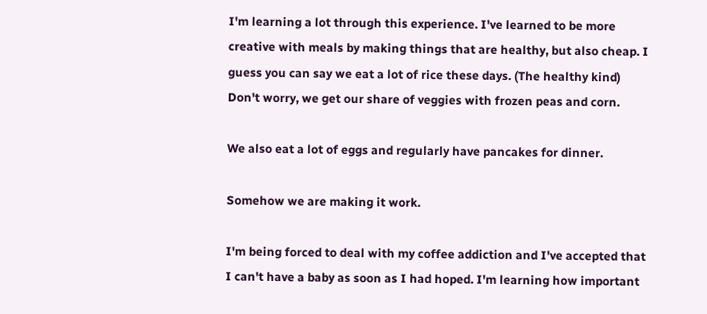I'm learning a lot through this experience. I've learned to be more creative with meals by making things that are healthy, but also cheap. I guess you can say we eat a lot of rice these days. (The healthy kind) Don't worry, we get our share of veggies with frozen peas and corn.

We also eat a lot of eggs and regularly have pancakes for dinner.

Somehow we are making it work.

I'm being forced to deal with my coffee addiction and I've accepted that I can't have a baby as soon as I had hoped. I'm learning how important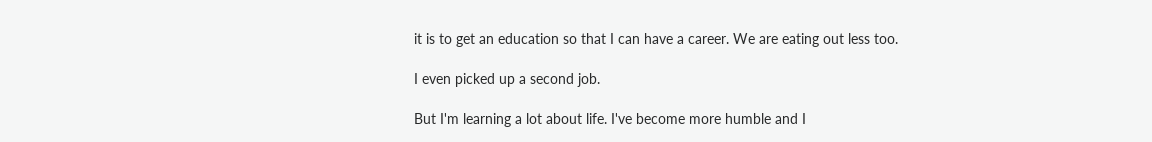it is to get an education so that I can have a career. We are eating out less too.

I even picked up a second job.

But I'm learning a lot about life. I've become more humble and I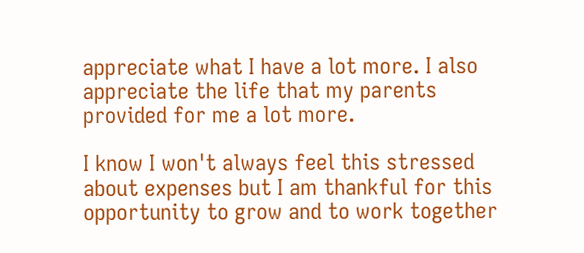appreciate what I have a lot more. I also appreciate the life that my parents provided for me a lot more.

I know I won't always feel this stressed about expenses but I am thankful for this opportunity to grow and to work together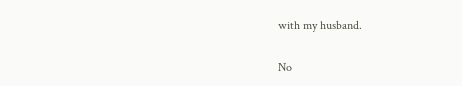with my husband.

No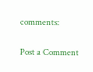comments:

Post a Comment